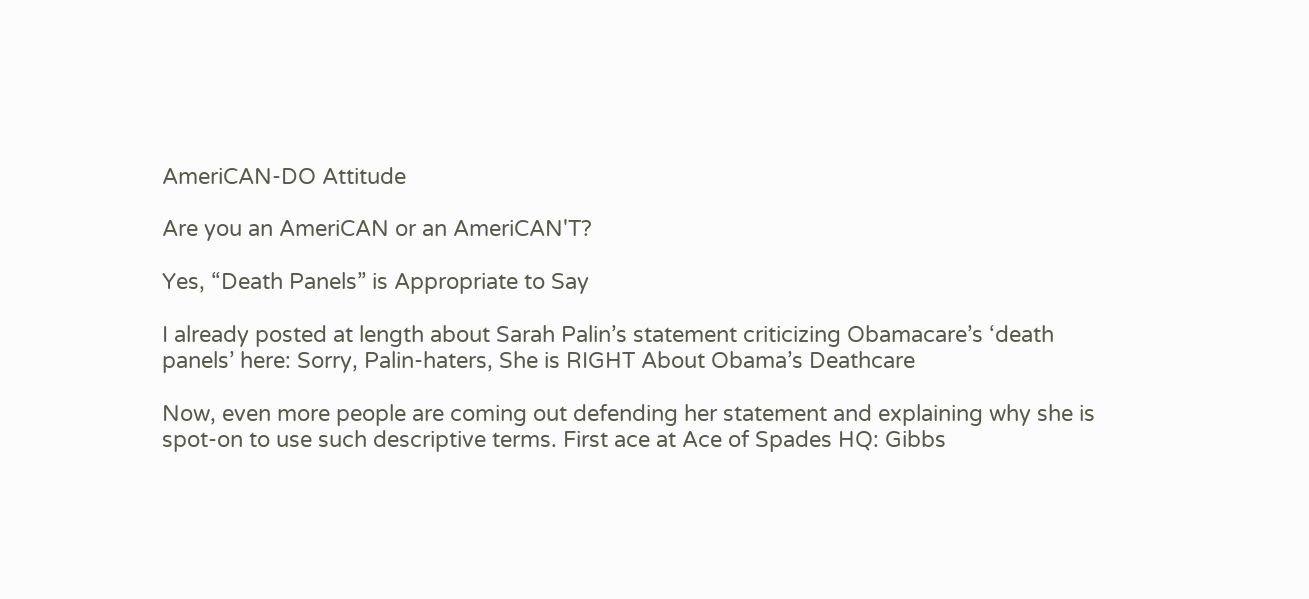AmeriCAN-DO Attitude

Are you an AmeriCAN or an AmeriCAN'T?

Yes, “Death Panels” is Appropriate to Say

I already posted at length about Sarah Palin’s statement criticizing Obamacare’s ‘death panels’ here: Sorry, Palin-haters, She is RIGHT About Obama’s Deathcare

Now, even more people are coming out defending her statement and explaining why she is spot-on to use such descriptive terms. First ace at Ace of Spades HQ: Gibbs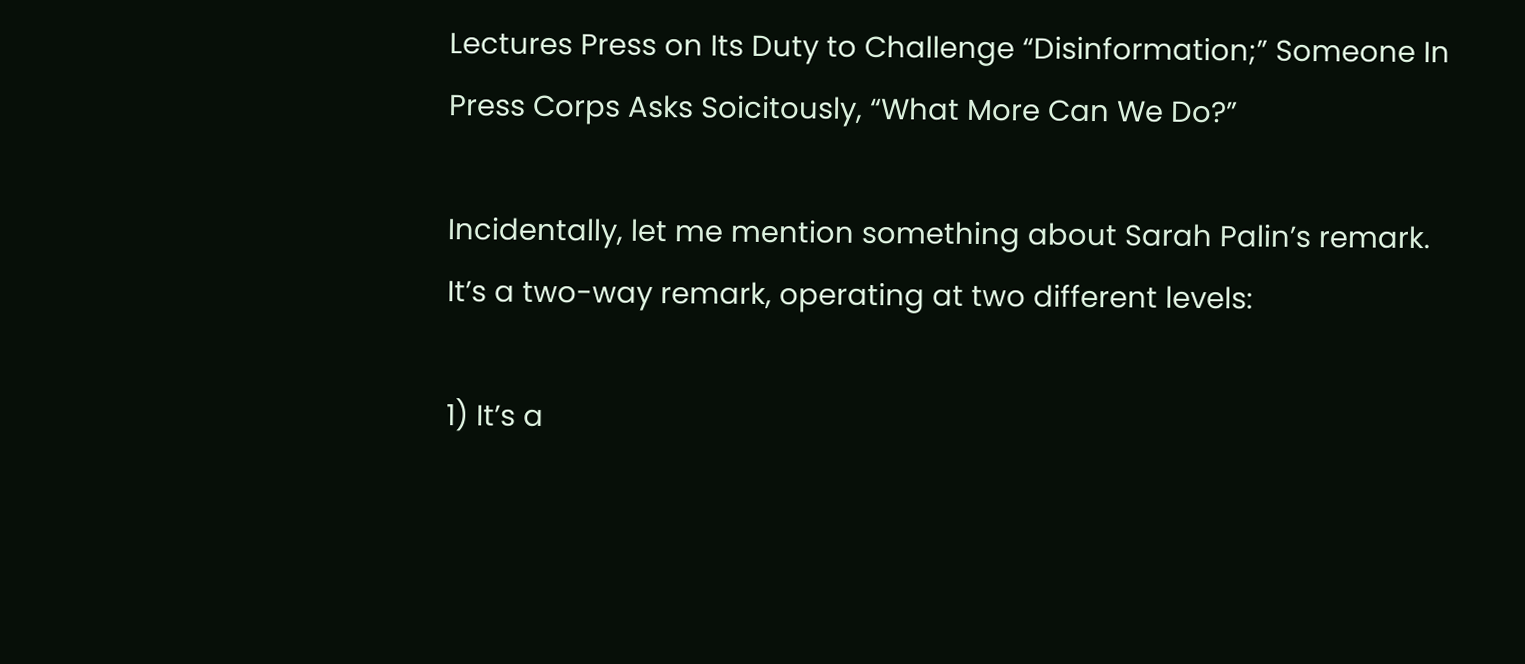Lectures Press on Its Duty to Challenge “Disinformation;” Someone In Press Corps Asks Soicitously, “What More Can We Do?”

Incidentally, let me mention something about Sarah Palin’s remark. It’s a two-way remark, operating at two different levels:

1) It’s a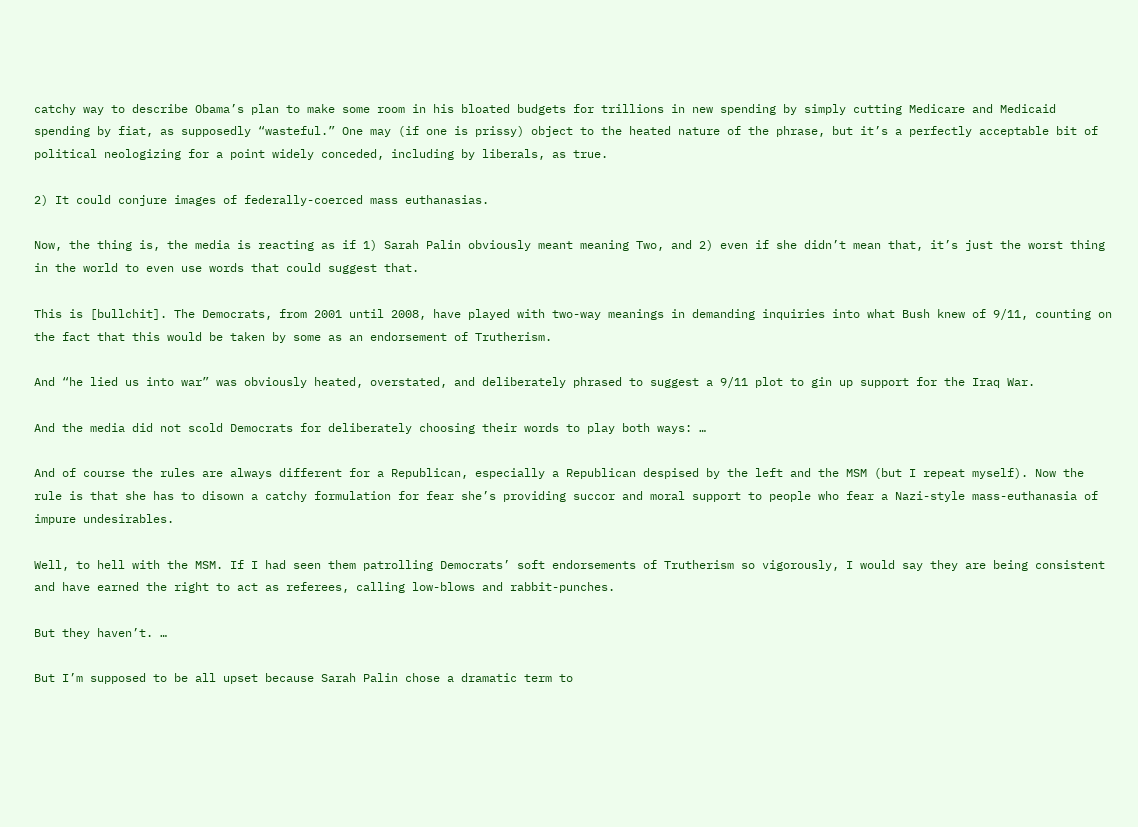catchy way to describe Obama’s plan to make some room in his bloated budgets for trillions in new spending by simply cutting Medicare and Medicaid spending by fiat, as supposedly “wasteful.” One may (if one is prissy) object to the heated nature of the phrase, but it’s a perfectly acceptable bit of political neologizing for a point widely conceded, including by liberals, as true.

2) It could conjure images of federally-coerced mass euthanasias.

Now, the thing is, the media is reacting as if 1) Sarah Palin obviously meant meaning Two, and 2) even if she didn’t mean that, it’s just the worst thing in the world to even use words that could suggest that.

This is [bullchit]. The Democrats, from 2001 until 2008, have played with two-way meanings in demanding inquiries into what Bush knew of 9/11, counting on the fact that this would be taken by some as an endorsement of Trutherism.

And “he lied us into war” was obviously heated, overstated, and deliberately phrased to suggest a 9/11 plot to gin up support for the Iraq War.

And the media did not scold Democrats for deliberately choosing their words to play both ways: …

And of course the rules are always different for a Republican, especially a Republican despised by the left and the MSM (but I repeat myself). Now the rule is that she has to disown a catchy formulation for fear she’s providing succor and moral support to people who fear a Nazi-style mass-euthanasia of impure undesirables.

Well, to hell with the MSM. If I had seen them patrolling Democrats’ soft endorsements of Trutherism so vigorously, I would say they are being consistent and have earned the right to act as referees, calling low-blows and rabbit-punches.

But they haven’t. …

But I’m supposed to be all upset because Sarah Palin chose a dramatic term to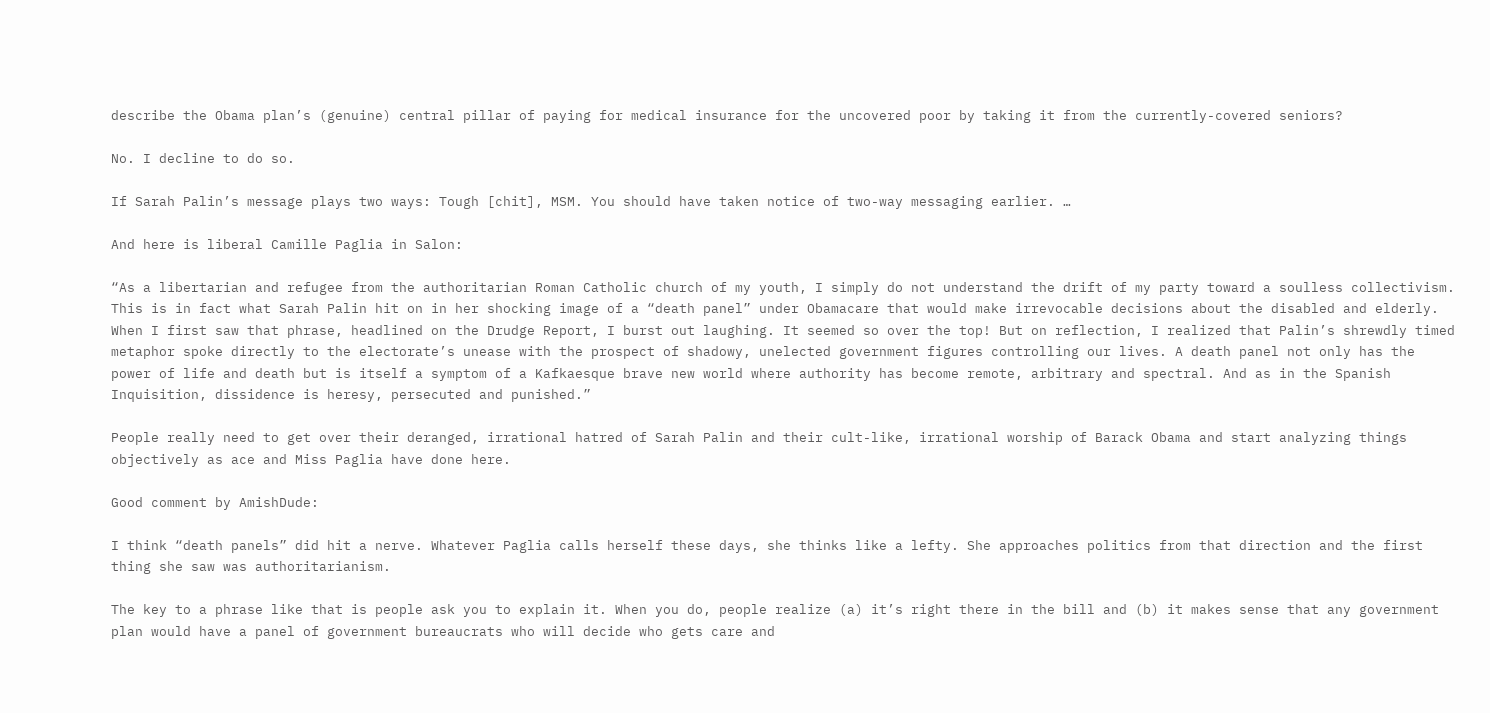describe the Obama plan’s (genuine) central pillar of paying for medical insurance for the uncovered poor by taking it from the currently-covered seniors?

No. I decline to do so.

If Sarah Palin’s message plays two ways: Tough [chit], MSM. You should have taken notice of two-way messaging earlier. …

And here is liberal Camille Paglia in Salon:

“As a libertarian and refugee from the authoritarian Roman Catholic church of my youth, I simply do not understand the drift of my party toward a soulless collectivism. This is in fact what Sarah Palin hit on in her shocking image of a “death panel” under Obamacare that would make irrevocable decisions about the disabled and elderly. When I first saw that phrase, headlined on the Drudge Report, I burst out laughing. It seemed so over the top! But on reflection, I realized that Palin’s shrewdly timed metaphor spoke directly to the electorate’s unease with the prospect of shadowy, unelected government figures controlling our lives. A death panel not only has the power of life and death but is itself a symptom of a Kafkaesque brave new world where authority has become remote, arbitrary and spectral. And as in the Spanish Inquisition, dissidence is heresy, persecuted and punished.”

People really need to get over their deranged, irrational hatred of Sarah Palin and their cult-like, irrational worship of Barack Obama and start analyzing things objectively as ace and Miss Paglia have done here.

Good comment by AmishDude:

I think “death panels” did hit a nerve. Whatever Paglia calls herself these days, she thinks like a lefty. She approaches politics from that direction and the first thing she saw was authoritarianism.

The key to a phrase like that is people ask you to explain it. When you do, people realize (a) it’s right there in the bill and (b) it makes sense that any government plan would have a panel of government bureaucrats who will decide who gets care and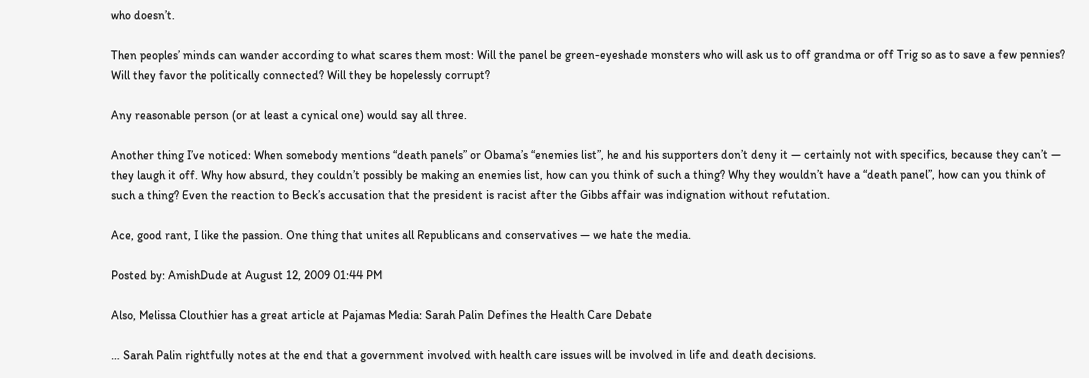who doesn’t.

Then peoples’ minds can wander according to what scares them most: Will the panel be green-eyeshade monsters who will ask us to off grandma or off Trig so as to save a few pennies? Will they favor the politically connected? Will they be hopelessly corrupt?

Any reasonable person (or at least a cynical one) would say all three.

Another thing I’ve noticed: When somebody mentions “death panels” or Obama’s “enemies list”, he and his supporters don’t deny it — certainly not with specifics, because they can’t — they laugh it off. Why how absurd, they couldn’t possibly be making an enemies list, how can you think of such a thing? Why they wouldn’t have a “death panel”, how can you think of such a thing? Even the reaction to Beck’s accusation that the president is racist after the Gibbs affair was indignation without refutation.

Ace, good rant, I like the passion. One thing that unites all Republicans and conservatives — we hate the media.

Posted by: AmishDude at August 12, 2009 01:44 PM

Also, Melissa Clouthier has a great article at Pajamas Media: Sarah Palin Defines the Health Care Debate

… Sarah Palin rightfully notes at the end that a government involved with health care issues will be involved in life and death decisions.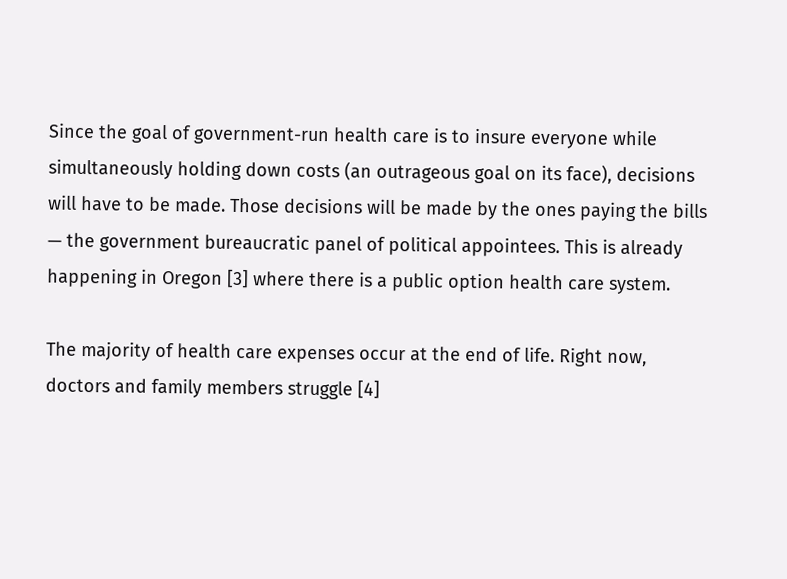Since the goal of government-run health care is to insure everyone while simultaneously holding down costs (an outrageous goal on its face), decisions will have to be made. Those decisions will be made by the ones paying the bills — the government bureaucratic panel of political appointees. This is already happening in Oregon [3] where there is a public option health care system.

The majority of health care expenses occur at the end of life. Right now, doctors and family members struggle [4]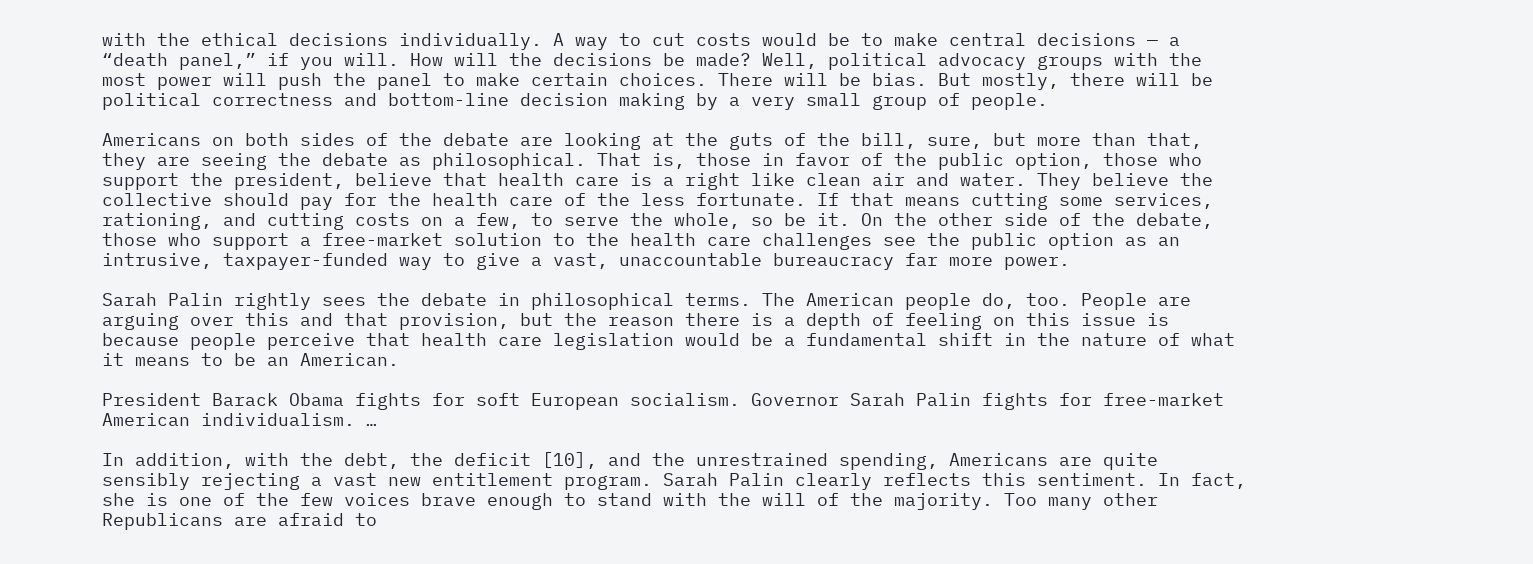with the ethical decisions individually. A way to cut costs would be to make central decisions — a “death panel,” if you will. How will the decisions be made? Well, political advocacy groups with the most power will push the panel to make certain choices. There will be bias. But mostly, there will be political correctness and bottom-line decision making by a very small group of people.

Americans on both sides of the debate are looking at the guts of the bill, sure, but more than that, they are seeing the debate as philosophical. That is, those in favor of the public option, those who support the president, believe that health care is a right like clean air and water. They believe the collective should pay for the health care of the less fortunate. If that means cutting some services, rationing, and cutting costs on a few, to serve the whole, so be it. On the other side of the debate, those who support a free-market solution to the health care challenges see the public option as an intrusive, taxpayer-funded way to give a vast, unaccountable bureaucracy far more power.

Sarah Palin rightly sees the debate in philosophical terms. The American people do, too. People are arguing over this and that provision, but the reason there is a depth of feeling on this issue is because people perceive that health care legislation would be a fundamental shift in the nature of what it means to be an American.

President Barack Obama fights for soft European socialism. Governor Sarah Palin fights for free-market American individualism. …

In addition, with the debt, the deficit [10], and the unrestrained spending, Americans are quite sensibly rejecting a vast new entitlement program. Sarah Palin clearly reflects this sentiment. In fact, she is one of the few voices brave enough to stand with the will of the majority. Too many other Republicans are afraid to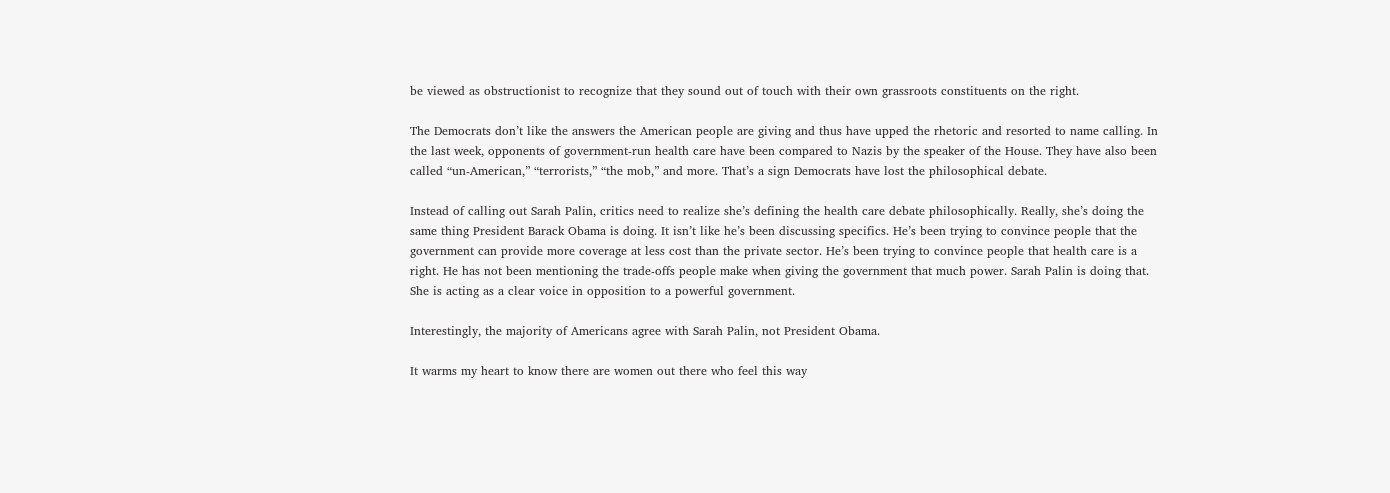be viewed as obstructionist to recognize that they sound out of touch with their own grassroots constituents on the right.

The Democrats don’t like the answers the American people are giving and thus have upped the rhetoric and resorted to name calling. In the last week, opponents of government-run health care have been compared to Nazis by the speaker of the House. They have also been called “un-American,” “terrorists,” “the mob,” and more. That’s a sign Democrats have lost the philosophical debate.

Instead of calling out Sarah Palin, critics need to realize she’s defining the health care debate philosophically. Really, she’s doing the same thing President Barack Obama is doing. It isn’t like he’s been discussing specifics. He’s been trying to convince people that the government can provide more coverage at less cost than the private sector. He’s been trying to convince people that health care is a right. He has not been mentioning the trade-offs people make when giving the government that much power. Sarah Palin is doing that. She is acting as a clear voice in opposition to a powerful government.

Interestingly, the majority of Americans agree with Sarah Palin, not President Obama.

It warms my heart to know there are women out there who feel this way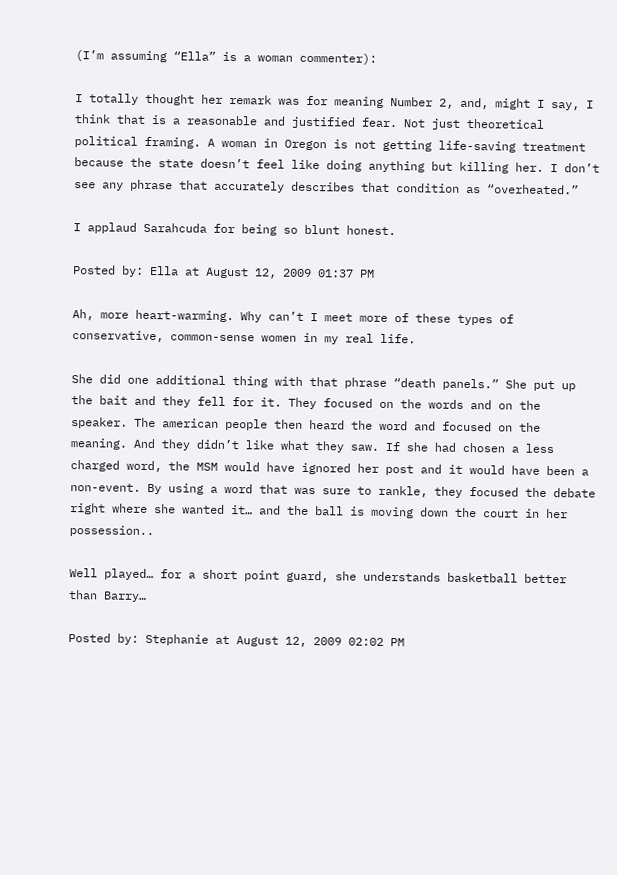(I’m assuming “Ella” is a woman commenter):

I totally thought her remark was for meaning Number 2, and, might I say, I think that is a reasonable and justified fear. Not just theoretical political framing. A woman in Oregon is not getting life-saving treatment because the state doesn’t feel like doing anything but killing her. I don’t see any phrase that accurately describes that condition as “overheated.”

I applaud Sarahcuda for being so blunt honest.

Posted by: Ella at August 12, 2009 01:37 PM

Ah, more heart-warming. Why can’t I meet more of these types of conservative, common-sense women in my real life.

She did one additional thing with that phrase “death panels.” She put up the bait and they fell for it. They focused on the words and on the speaker. The american people then heard the word and focused on the meaning. And they didn’t like what they saw. If she had chosen a less charged word, the MSM would have ignored her post and it would have been a non-event. By using a word that was sure to rankle, they focused the debate right where she wanted it… and the ball is moving down the court in her possession..

Well played… for a short point guard, she understands basketball better than Barry…

Posted by: Stephanie at August 12, 2009 02:02 PM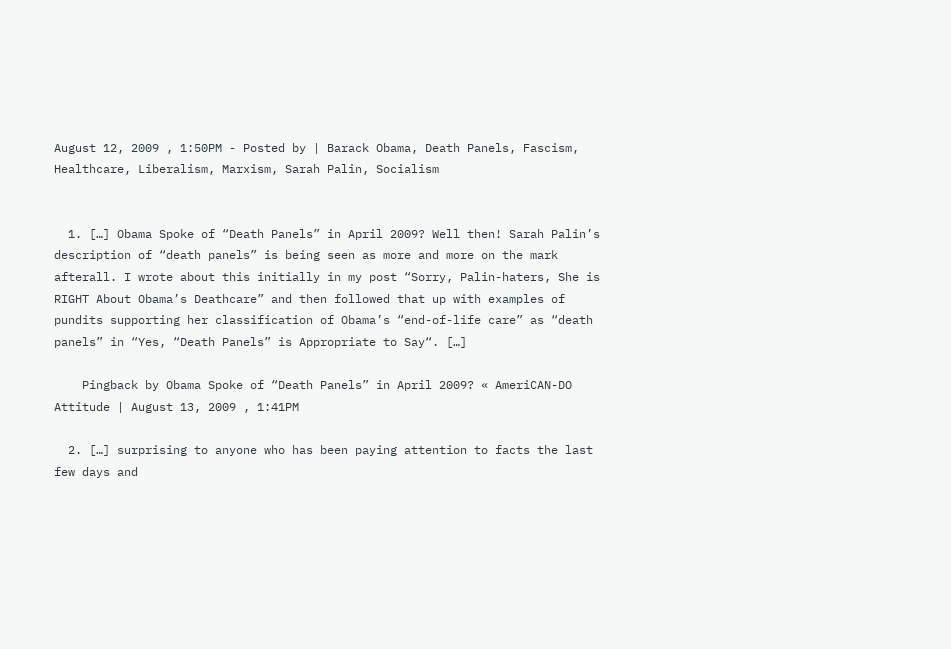August 12, 2009 , 1:50PM - Posted by | Barack Obama, Death Panels, Fascism, Healthcare, Liberalism, Marxism, Sarah Palin, Socialism


  1. […] Obama Spoke of “Death Panels” in April 2009? Well then! Sarah Palin’s description of “death panels” is being seen as more and more on the mark afterall. I wrote about this initially in my post “Sorry, Palin-haters, She is RIGHT About Obama’s Deathcare” and then followed that up with examples of pundits supporting her classification of Obama’s “end-of-life care” as “death panels” in “Yes, “Death Panels” is Appropriate to Say“. […]

    Pingback by Obama Spoke of “Death Panels” in April 2009? « AmeriCAN-DO Attitude | August 13, 2009 , 1:41PM

  2. […] surprising to anyone who has been paying attention to facts the last few days and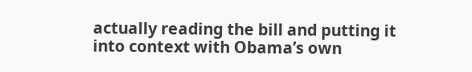actually reading the bill and putting it into context with Obama’s own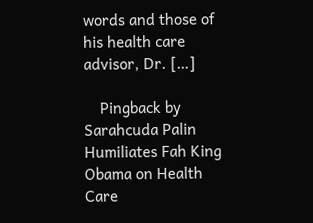words and those of his health care advisor, Dr. […]

    Pingback by Sarahcuda Palin Humiliates Fah King Obama on Health Care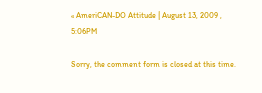« AmeriCAN-DO Attitude | August 13, 2009 , 5:06PM

Sorry, the comment form is closed at this time.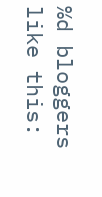%d bloggers like this: